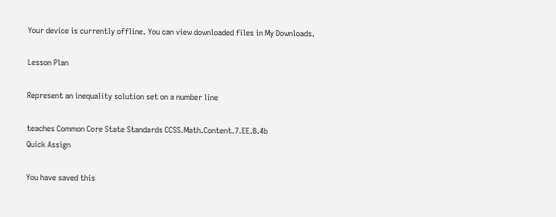Your device is currently offline. You can view downloaded files in My Downloads.

Lesson Plan

Represent an inequality solution set on a number line

teaches Common Core State Standards CCSS.Math.Content.7.EE.B.4b
Quick Assign

You have saved this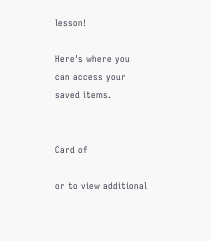lesson!

Here's where you can access your saved items.


Card of

or to view additional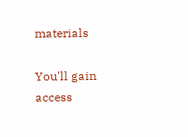materials

You'll gain access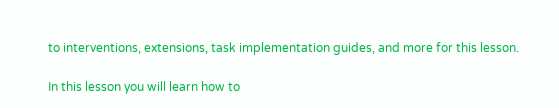to interventions, extensions, task implementation guides, and more for this lesson.

In this lesson you will learn how to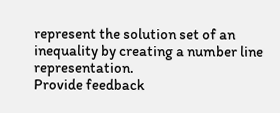represent the solution set of an inequality by creating a number line representation.
Provide feedback